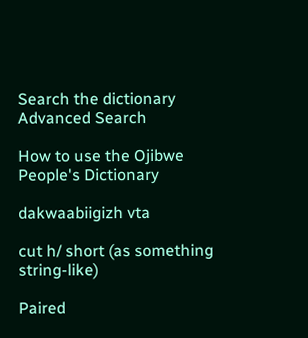Search the dictionary Advanced Search

How to use the Ojibwe People's Dictionary

dakwaabiigizh vta

cut h/ short (as something string-like)

Paired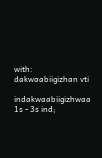with: dakwaabiigizhan vti

indakwaabiigizhwaa 1s - 3s ind;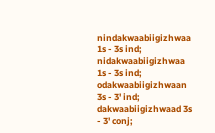nindakwaabiigizhwaa 1s - 3s ind; nidakwaabiigizhwaa 1s - 3s ind; odakwaabiigizhwaan 3s - 3' ind; dakwaabiigizhwaad 3s - 3' conj;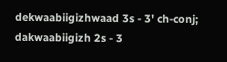dekwaabiigizhwaad 3s - 3' ch-conj; dakwaabiigizh 2s - 3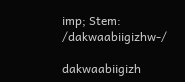imp; Stem: /dakwaabiigizhw-/

dakwaabiigizh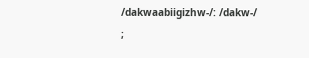/dakwaabiigizhw-/: /dakw-/
;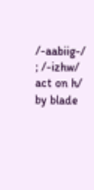/-aabiig-/
; /-izhw/
act on h/ by blade